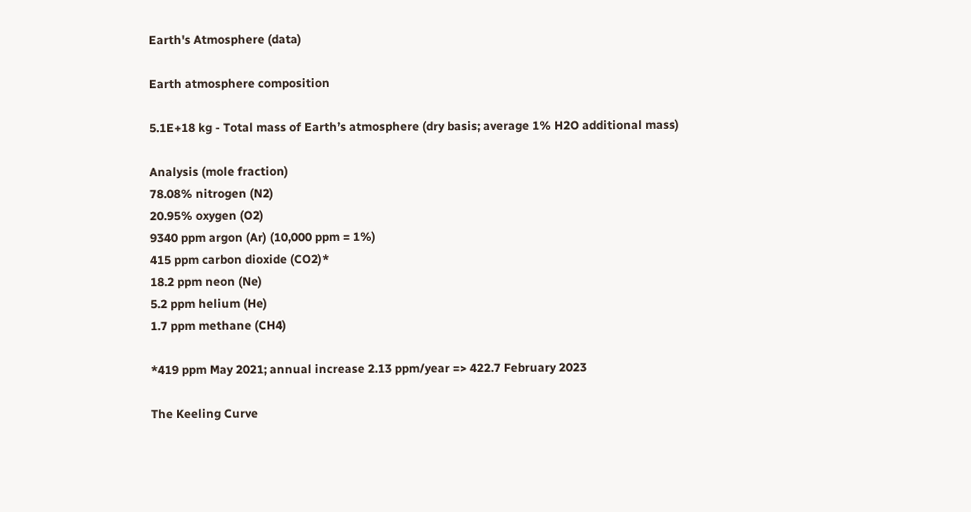Earth's Atmosphere (data)

Earth atmosphere composition

5.1E+18 kg - Total mass of Earth’s atmosphere (dry basis; average 1% H2O additional mass)

Analysis (mole fraction)
78.08% nitrogen (N2)
20.95% oxygen (O2)
9340 ppm argon (Ar) (10,000 ppm = 1%)
415 ppm carbon dioxide (CO2)*
18.2 ppm neon (Ne)
5.2 ppm helium (He)
1.7 ppm methane (CH4)

*419 ppm May 2021; annual increase 2.13 ppm/year => 422.7 February 2023

The Keeling Curve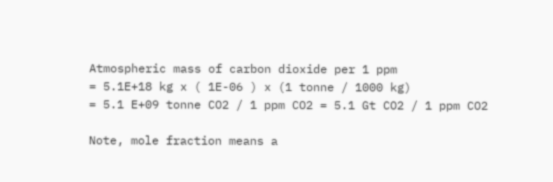Atmospheric mass of carbon dioxide per 1 ppm
= 5.1E+18 kg x ( 1E-06 ) x (1 tonne / 1000 kg)
= 5.1 E+09 tonne CO2 / 1 ppm CO2 = 5.1 Gt CO2 / 1 ppm CO2

Note, mole fraction means a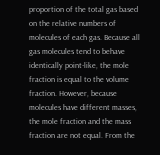proportion of the total gas based on the relative numbers of molecules of each gas. Because all gas molecules tend to behave identically point-like, the mole fraction is equal to the volume fraction. However, because molecules have different masses, the mole fraction and the mass fraction are not equal. From the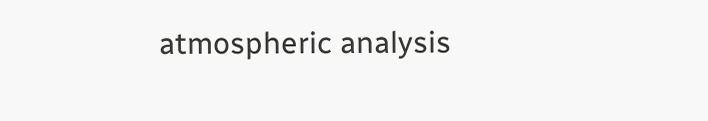atmospheric analysis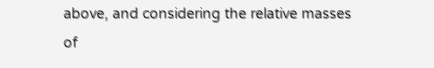above, and considering the relative masses of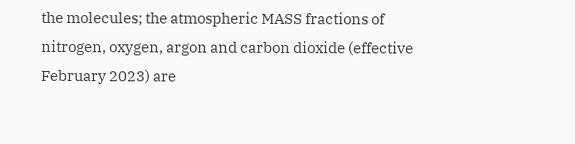the molecules; the atmospheric MASS fractions of nitrogen, oxygen, argon and carbon dioxide (effective February 2023) are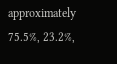approximately 75.5%, 23.2%,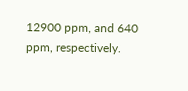12900 ppm, and 640 ppm, respectively.